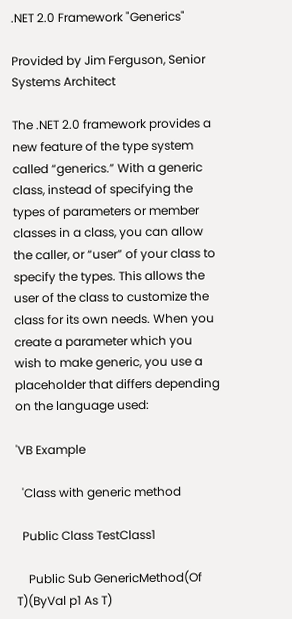.NET 2.0 Framework "Generics"

Provided by Jim Ferguson, Senior Systems Architect

The .NET 2.0 framework provides a new feature of the type system called “generics.” With a generic class, instead of specifying the types of parameters or member classes in a class, you can allow the caller, or “user” of your class to specify the types. This allows the user of the class to customize the class for its own needs. When you create a parameter which you wish to make generic, you use a placeholder that differs depending on the language used:

'VB Example

  'Class with generic method

  Public Class TestClass1

    Public Sub GenericMethod(Of T)(ByVal p1 As T)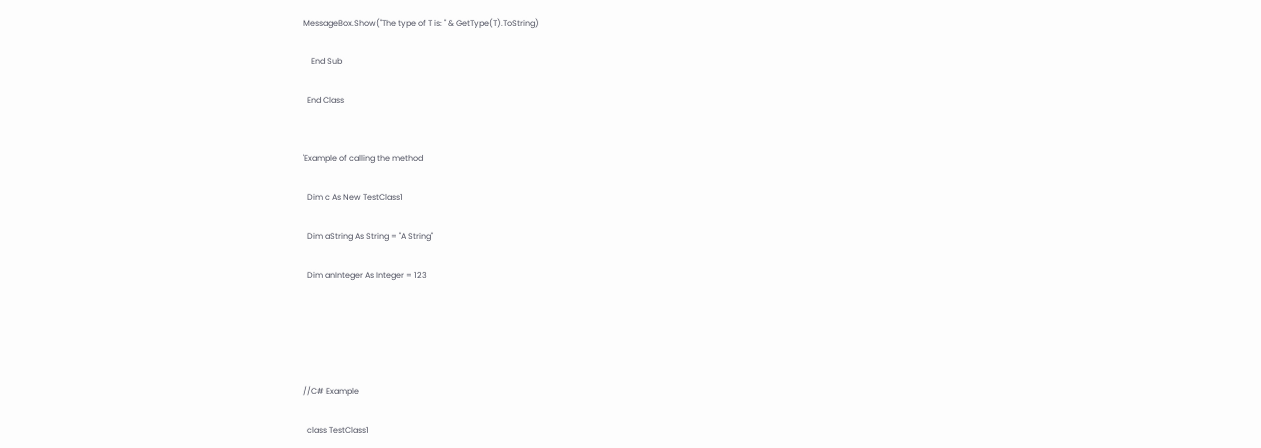MessageBox.Show("The type of T is: " & GetType(T).ToString)

    End Sub

  End Class


'Example of calling the method

  Dim c As New TestClass1

  Dim aString As String = "A String"

  Dim anInteger As Integer = 123





//C# Example

  class TestClass1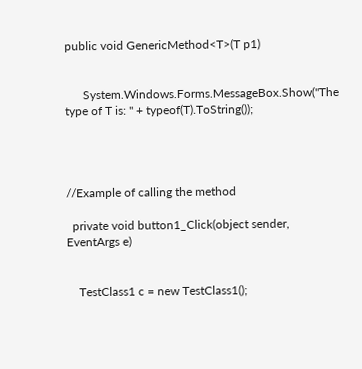public void GenericMethod<T>(T p1)


      System.Windows.Forms.MessageBox.Show("The type of T is: " + typeof(T).ToString());




//Example of calling the method

  private void button1_Click(object sender, EventArgs e)


    TestClass1 c = new TestClass1();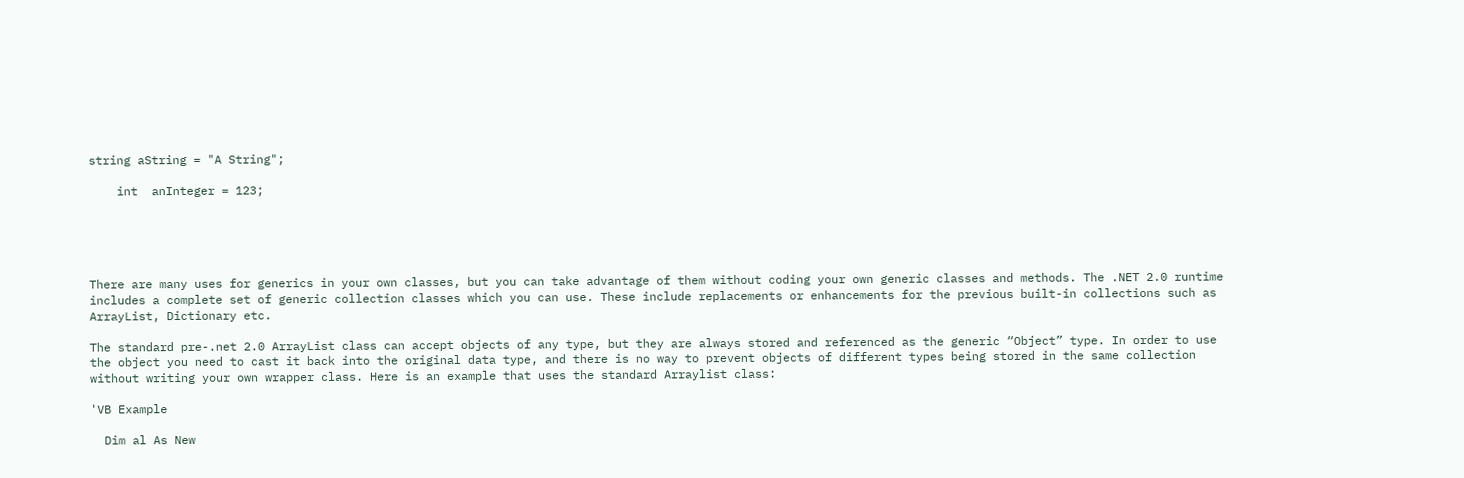string aString = "A String";

    int  anInteger = 123;





There are many uses for generics in your own classes, but you can take advantage of them without coding your own generic classes and methods. The .NET 2.0 runtime includes a complete set of generic collection classes which you can use. These include replacements or enhancements for the previous built-in collections such as ArrayList, Dictionary etc.

The standard pre-.net 2.0 ArrayList class can accept objects of any type, but they are always stored and referenced as the generic “Object” type. In order to use the object you need to cast it back into the original data type, and there is no way to prevent objects of different types being stored in the same collection without writing your own wrapper class. Here is an example that uses the standard Arraylist class:

'VB Example

  Dim al As New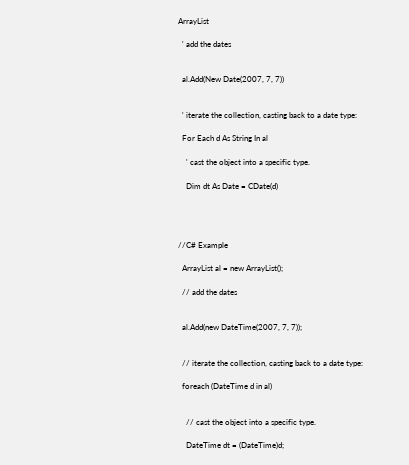ArrayList

  ' add the dates


  al.Add(New Date(2007, 7, 7))


  ' iterate the collection, casting back to a date type:

  For Each d As String In al

    ' cast the object into a specific type.

    Dim dt As Date = CDate(d)




//C# Example

  ArrayList al = new ArrayList();

  // add the dates


  al.Add(new DateTime(2007, 7, 7));


  // iterate the collection, casting back to a date type:

  foreach (DateTime d in al)


    // cast the object into a specific type.

    DateTime dt = (DateTime)d;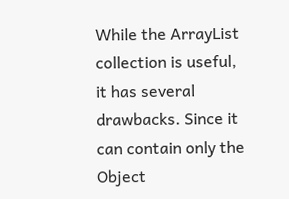While the ArrayList collection is useful, it has several drawbacks. Since it can contain only the Object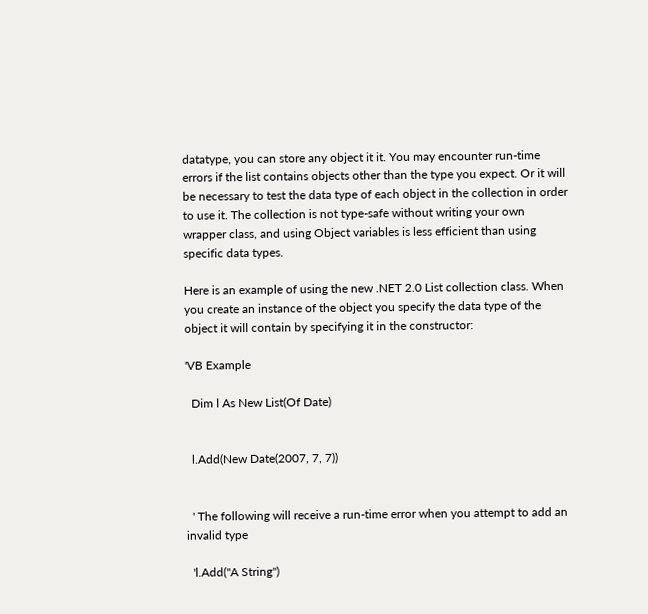datatype, you can store any object it it. You may encounter run-time errors if the list contains objects other than the type you expect. Or it will be necessary to test the data type of each object in the collection in order to use it. The collection is not type-safe without writing your own wrapper class, and using Object variables is less efficient than using specific data types.

Here is an example of using the new .NET 2.0 List collection class. When you create an instance of the object you specify the data type of the object it will contain by specifying it in the constructor:

'VB Example

  Dim l As New List(Of Date)


  l.Add(New Date(2007, 7, 7))


  ' The following will receive a run-time error when you attempt to add an invalid type

  'l.Add("A String")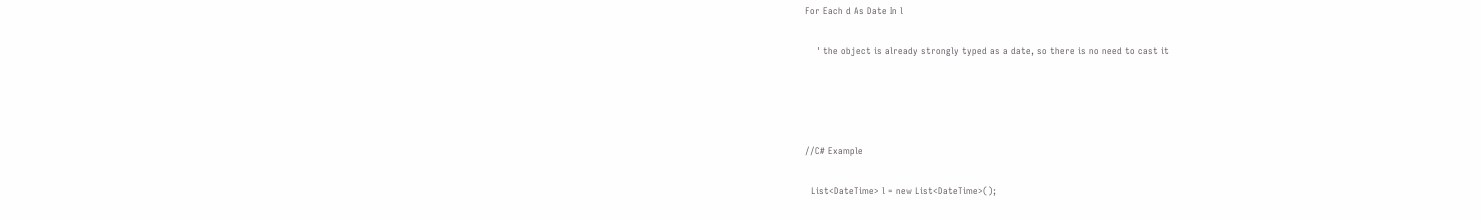For Each d As Date In l

    ' the object is already strongly typed as a date, so there is no need to cast it




//C# Example

  List<DateTime> l = new List<DateTime>();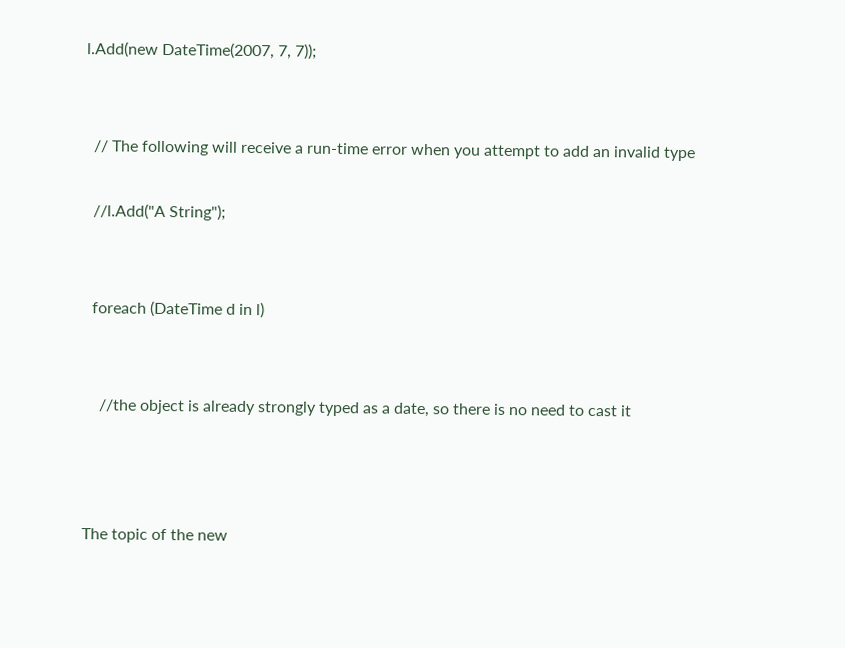l.Add(new DateTime(2007, 7, 7));


  // The following will receive a run-time error when you attempt to add an invalid type

  //l.Add("A String");


  foreach (DateTime d in l)


    //the object is already strongly typed as a date, so there is no need to cast it



The topic of the new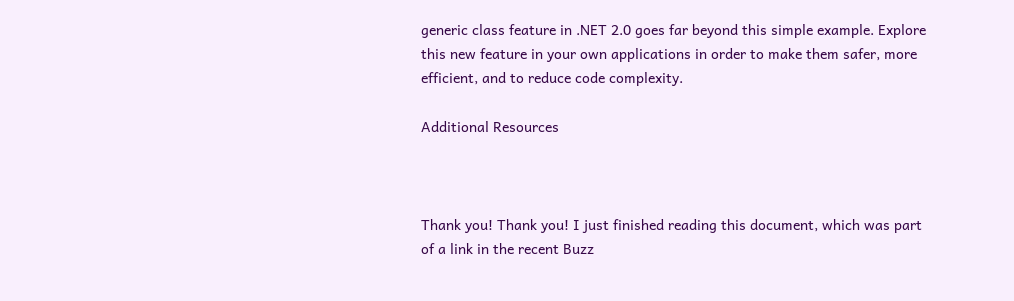generic class feature in .NET 2.0 goes far beyond this simple example. Explore this new feature in your own applications in order to make them safer, more efficient, and to reduce code complexity.

Additional Resources



Thank you! Thank you! I just finished reading this document, which was part of a link in the recent Buzz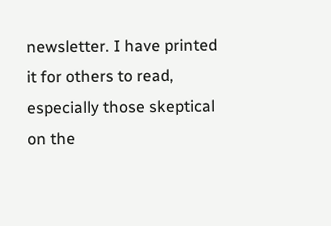newsletter. I have printed it for others to read, especially those skeptical on the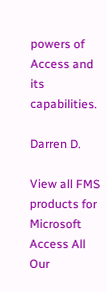powers of Access and its capabilities.

Darren D.

View all FMS products for Microsoft Access All Our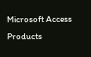Microsoft Access Products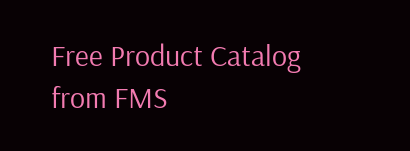Free Product Catalog from FMS